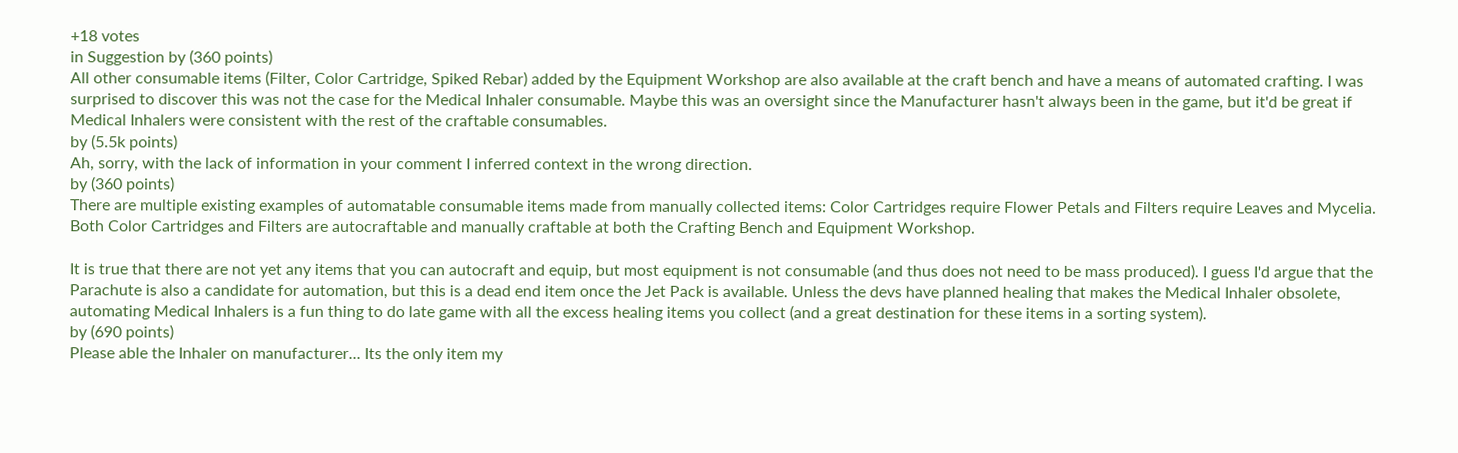+18 votes
in Suggestion by (360 points)
All other consumable items (Filter, Color Cartridge, Spiked Rebar) added by the Equipment Workshop are also available at the craft bench and have a means of automated crafting. I was surprised to discover this was not the case for the Medical Inhaler consumable. Maybe this was an oversight since the Manufacturer hasn't always been in the game, but it'd be great if Medical Inhalers were consistent with the rest of the craftable consumables.
by (5.5k points)
Ah, sorry, with the lack of information in your comment I inferred context in the wrong direction.
by (360 points)
There are multiple existing examples of automatable consumable items made from manually collected items: Color Cartridges require Flower Petals and Filters require Leaves and Mycelia. Both Color Cartridges and Filters are autocraftable and manually craftable at both the Crafting Bench and Equipment Workshop.

It is true that there are not yet any items that you can autocraft and equip, but most equipment is not consumable (and thus does not need to be mass produced). I guess I'd argue that the Parachute is also a candidate for automation, but this is a dead end item once the Jet Pack is available. Unless the devs have planned healing that makes the Medical Inhaler obsolete, automating Medical Inhalers is a fun thing to do late game with all the excess healing items you collect (and a great destination for these items in a sorting system).
by (690 points)
Please able the Inhaler on manufacturer... Its the only item my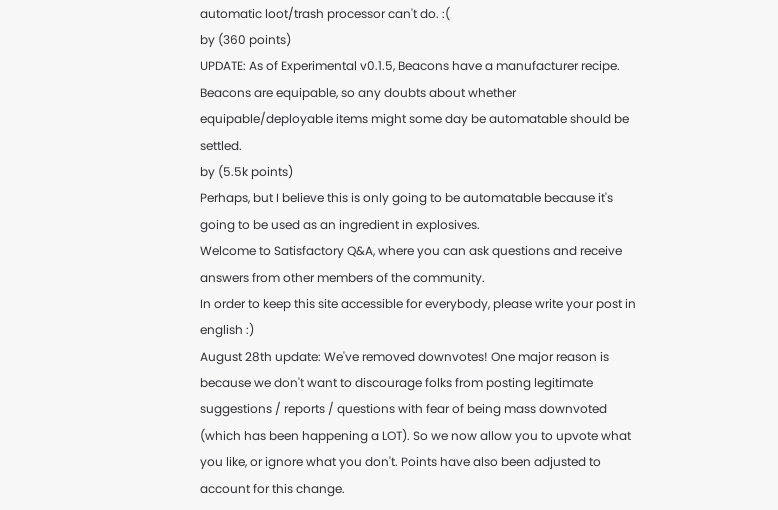automatic loot/trash processor can't do. :(
by (360 points)
UPDATE: As of Experimental v0.1.5, Beacons have a manufacturer recipe. Beacons are equipable, so any doubts about whether equipable/deployable items might some day be automatable should be settled.
by (5.5k points)
Perhaps, but I believe this is only going to be automatable because it's going to be used as an ingredient in explosives.
Welcome to Satisfactory Q&A, where you can ask questions and receive answers from other members of the community.
In order to keep this site accessible for everybody, please write your post in english :)
August 28th update: We've removed downvotes! One major reason is because we don't want to discourage folks from posting legitimate suggestions / reports / questions with fear of being mass downvoted (which has been happening a LOT). So we now allow you to upvote what you like, or ignore what you don't. Points have also been adjusted to account for this change.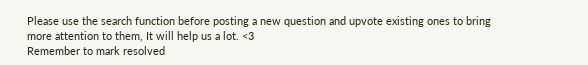Please use the search function before posting a new question and upvote existing ones to bring more attention to them, It will help us a lot. <3
Remember to mark resolved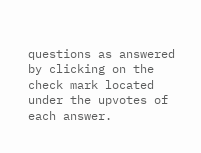questions as answered by clicking on the check mark located under the upvotes of each answer.